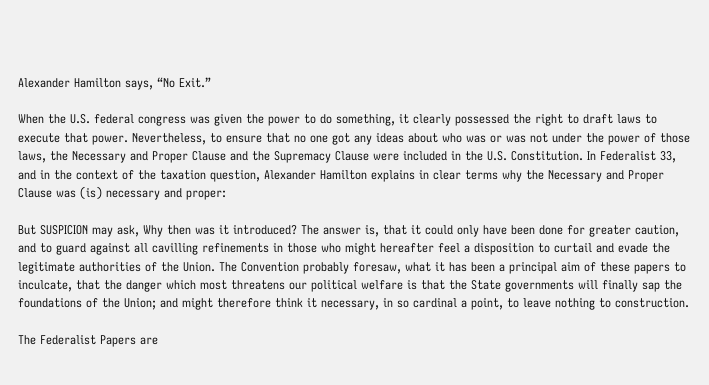Alexander Hamilton says, “No Exit.”

When the U.S. federal congress was given the power to do something, it clearly possessed the right to draft laws to execute that power. Nevertheless, to ensure that no one got any ideas about who was or was not under the power of those laws, the Necessary and Proper Clause and the Supremacy Clause were included in the U.S. Constitution. In Federalist 33, and in the context of the taxation question, Alexander Hamilton explains in clear terms why the Necessary and Proper Clause was (is) necessary and proper:

But SUSPICION may ask, Why then was it introduced? The answer is, that it could only have been done for greater caution, and to guard against all cavilling refinements in those who might hereafter feel a disposition to curtail and evade the legitimate authorities of the Union. The Convention probably foresaw, what it has been a principal aim of these papers to inculcate, that the danger which most threatens our political welfare is that the State governments will finally sap the foundations of the Union; and might therefore think it necessary, in so cardinal a point, to leave nothing to construction.

The Federalist Papers are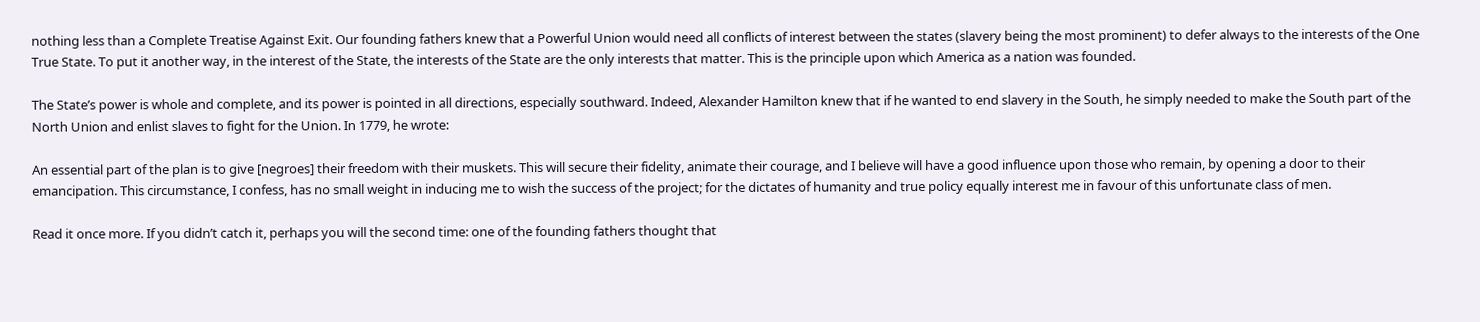nothing less than a Complete Treatise Against Exit. Our founding fathers knew that a Powerful Union would need all conflicts of interest between the states (slavery being the most prominent) to defer always to the interests of the One True State. To put it another way, in the interest of the State, the interests of the State are the only interests that matter. This is the principle upon which America as a nation was founded.

The State’s power is whole and complete, and its power is pointed in all directions, especially southward. Indeed, Alexander Hamilton knew that if he wanted to end slavery in the South, he simply needed to make the South part of the North Union and enlist slaves to fight for the Union. In 1779, he wrote:

An essential part of the plan is to give [negroes] their freedom with their muskets. This will secure their fidelity, animate their courage, and I believe will have a good influence upon those who remain, by opening a door to their emancipation. This circumstance, I confess, has no small weight in inducing me to wish the success of the project; for the dictates of humanity and true policy equally interest me in favour of this unfortunate class of men.

Read it once more. If you didn’t catch it, perhaps you will the second time: one of the founding fathers thought that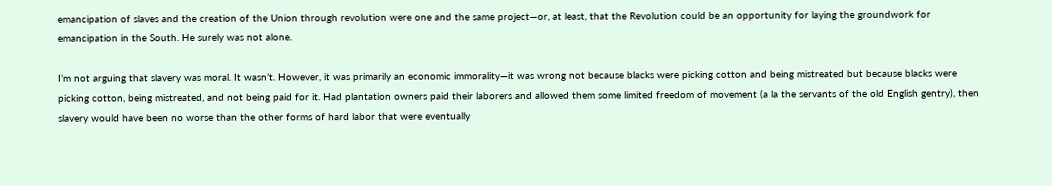emancipation of slaves and the creation of the Union through revolution were one and the same project—or, at least, that the Revolution could be an opportunity for laying the groundwork for emancipation in the South. He surely was not alone.

I’m not arguing that slavery was moral. It wasn’t. However, it was primarily an economic immorality—it was wrong not because blacks were picking cotton and being mistreated but because blacks were picking cotton, being mistreated, and not being paid for it. Had plantation owners paid their laborers and allowed them some limited freedom of movement (a la the servants of the old English gentry), then slavery would have been no worse than the other forms of hard labor that were eventually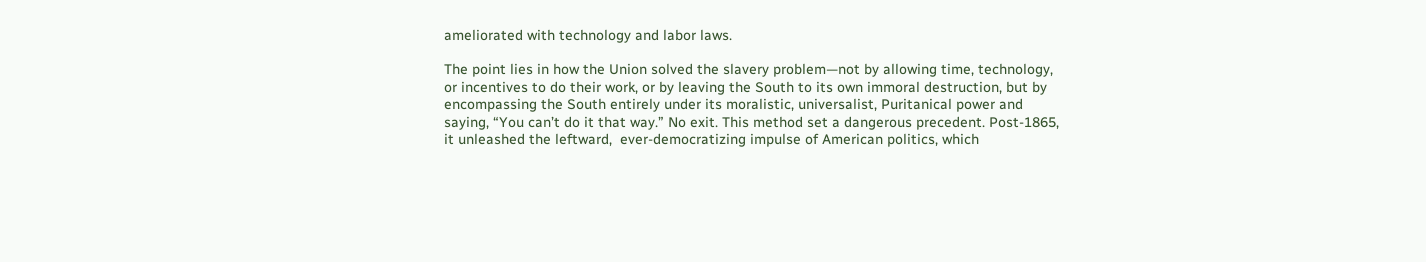ameliorated with technology and labor laws.

The point lies in how the Union solved the slavery problem—not by allowing time, technology, or incentives to do their work, or by leaving the South to its own immoral destruction, but by encompassing the South entirely under its moralistic, universalist, Puritanical power and saying, “You can’t do it that way.” No exit. This method set a dangerous precedent. Post-1865, it unleashed the leftward,  ever-democratizing impulse of American politics, which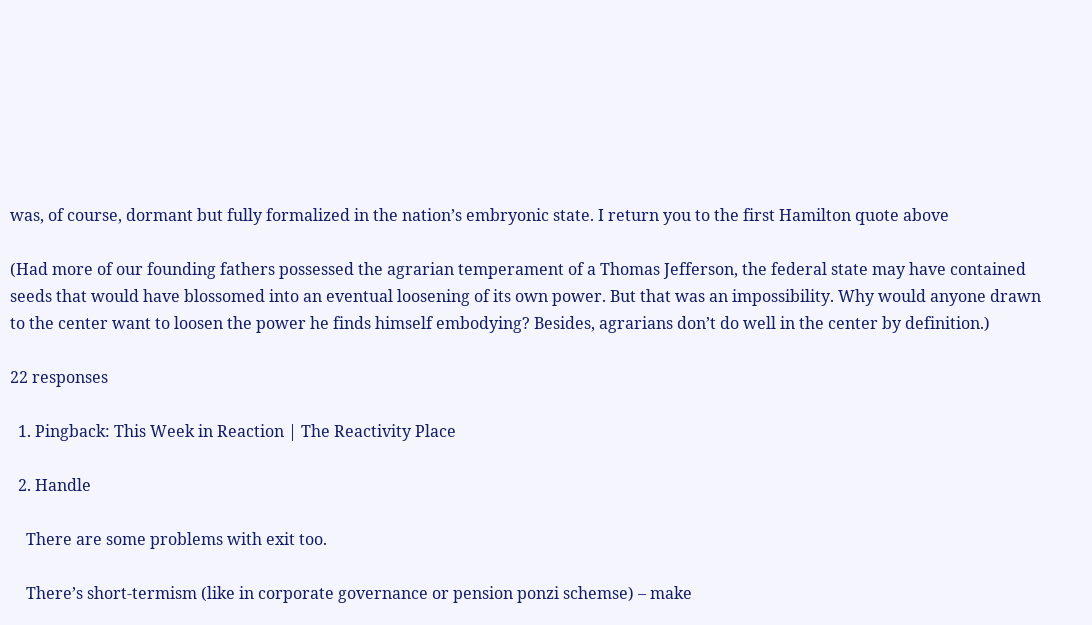was, of course, dormant but fully formalized in the nation’s embryonic state. I return you to the first Hamilton quote above

(Had more of our founding fathers possessed the agrarian temperament of a Thomas Jefferson, the federal state may have contained seeds that would have blossomed into an eventual loosening of its own power. But that was an impossibility. Why would anyone drawn to the center want to loosen the power he finds himself embodying? Besides, agrarians don’t do well in the center by definition.)

22 responses

  1. Pingback: This Week in Reaction | The Reactivity Place

  2. Handle

    There are some problems with exit too.

    There’s short-termism (like in corporate governance or pension ponzi schemse) – make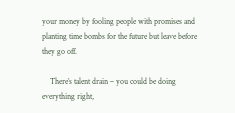your money by fooling people with promises and planting time bombs for the future but leave before they go off.

    There’s talent drain – you could be doing everything right,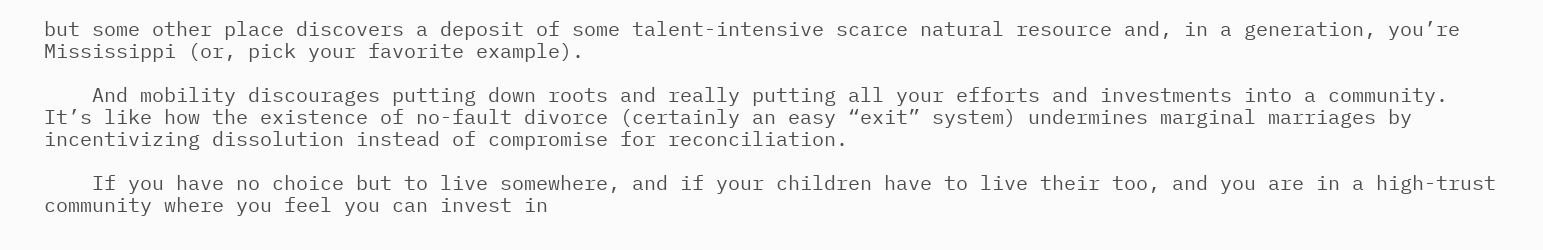but some other place discovers a deposit of some talent-intensive scarce natural resource and, in a generation, you’re Mississippi (or, pick your favorite example).

    And mobility discourages putting down roots and really putting all your efforts and investments into a community. It’s like how the existence of no-fault divorce (certainly an easy “exit” system) undermines marginal marriages by incentivizing dissolution instead of compromise for reconciliation.

    If you have no choice but to live somewhere, and if your children have to live their too, and you are in a high-trust community where you feel you can invest in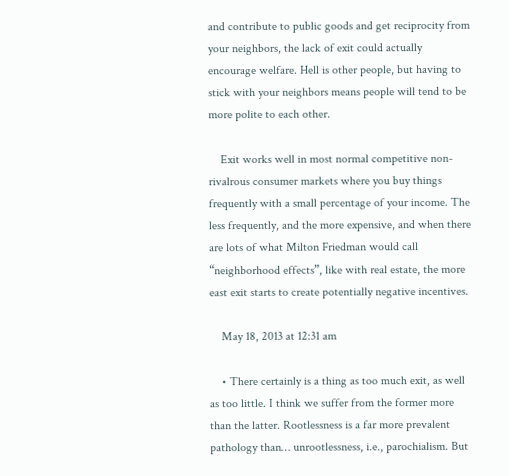and contribute to public goods and get reciprocity from your neighbors, the lack of exit could actually encourage welfare. Hell is other people, but having to stick with your neighbors means people will tend to be more polite to each other.

    Exit works well in most normal competitive non-rivalrous consumer markets where you buy things frequently with a small percentage of your income. The less frequently, and the more expensive, and when there are lots of what Milton Friedman would call “neighborhood effects”, like with real estate, the more east exit starts to create potentially negative incentives.

    May 18, 2013 at 12:31 am

    • There certainly is a thing as too much exit, as well as too little. I think we suffer from the former more than the latter. Rootlessness is a far more prevalent pathology than… unrootlessness, i.e., parochialism. But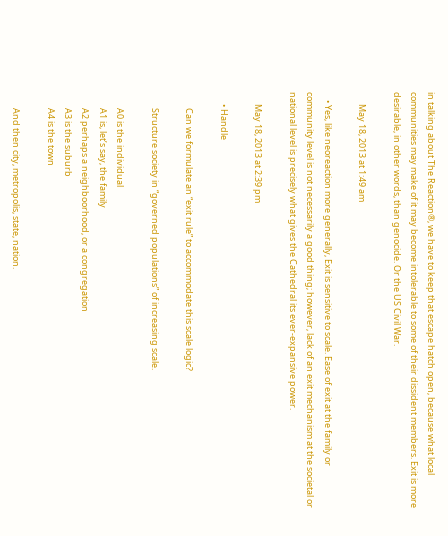in talking about The Reaction®, we have to keep that escape hatch open, because what local communities may make of it may become intolerable to some of their dissident members. Exit is more desirable, in other words, than genocide. Or the US Civil War.

      May 18, 2013 at 1:49 am

    • Yes, like neoreaction more generally, Exit is sensitive to scale. Ease of exit at the family or community level is not necessarily a good thing; however, lack of an exit mechanism at the societal or national level is precisely what gives the Cathedral its ever-expansive power.

      May 18, 2013 at 2:39 pm

      • Handle

        Can we formulate an “exit rule” to accommodate this scale logic?

        Structure society in “governed populations” of increasing scale.

        A0 is the individual
        A1 is, let’s say, the family
        A2 perhaps a neighboorhood, or a congregation
        A3 is the suburb
        A4 is the town

        And then city, metropolis, state, nation.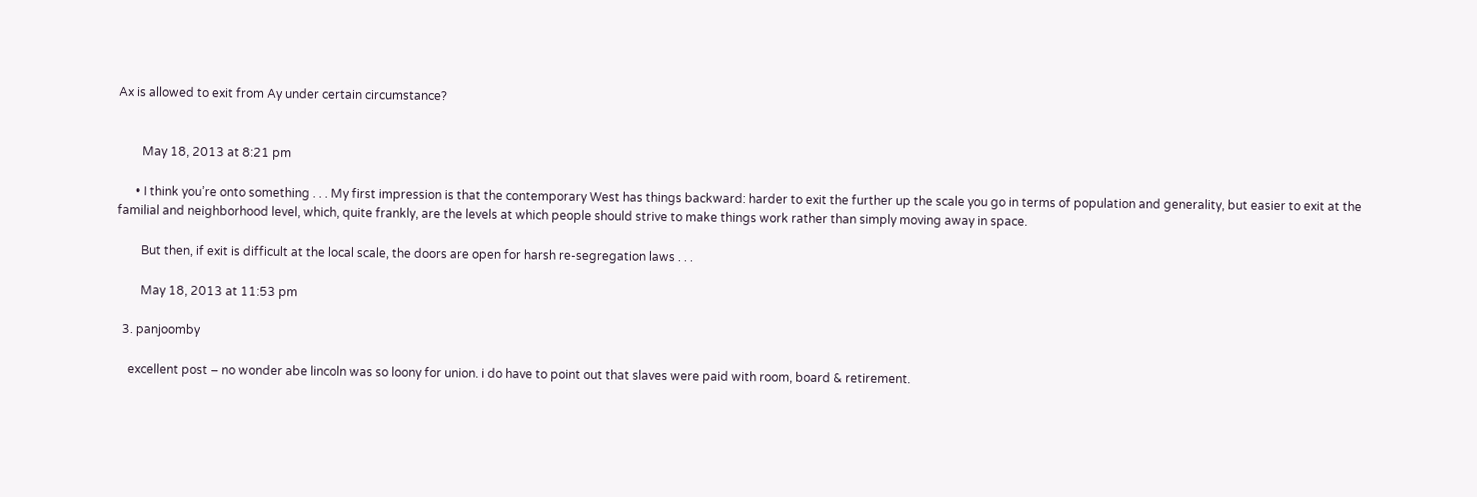Ax is allowed to exit from Ay under certain circumstance?


        May 18, 2013 at 8:21 pm

      • I think you’re onto something . . . My first impression is that the contemporary West has things backward: harder to exit the further up the scale you go in terms of population and generality, but easier to exit at the familial and neighborhood level, which, quite frankly, are the levels at which people should strive to make things work rather than simply moving away in space.

        But then, if exit is difficult at the local scale, the doors are open for harsh re-segregation laws . . .

        May 18, 2013 at 11:53 pm

  3. panjoomby

    excellent post – no wonder abe lincoln was so loony for union. i do have to point out that slaves were paid with room, board & retirement.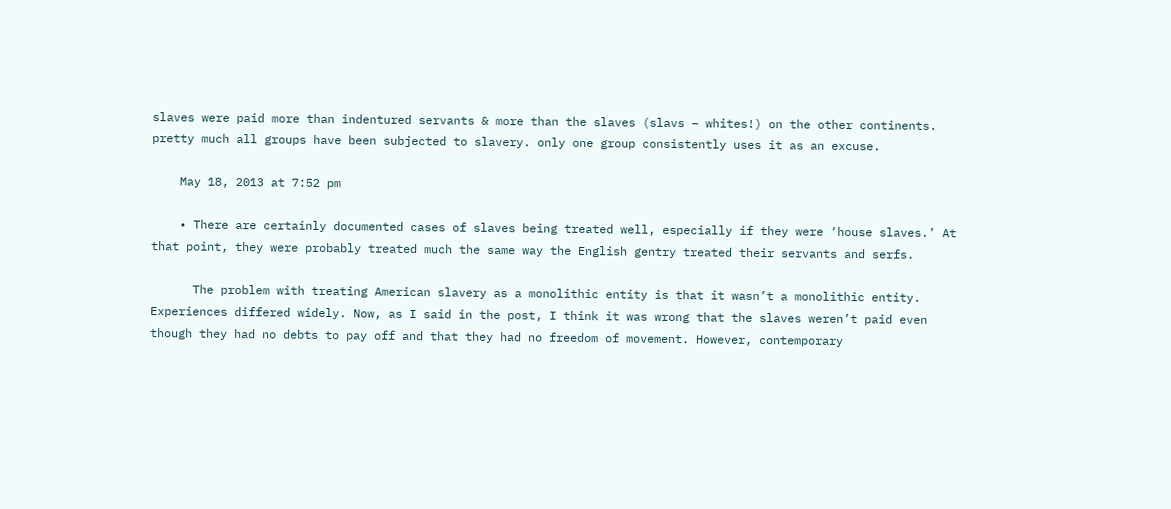slaves were paid more than indentured servants & more than the slaves (slavs – whites!) on the other continents. pretty much all groups have been subjected to slavery. only one group consistently uses it as an excuse.

    May 18, 2013 at 7:52 pm

    • There are certainly documented cases of slaves being treated well, especially if they were ‘house slaves.’ At that point, they were probably treated much the same way the English gentry treated their servants and serfs.

      The problem with treating American slavery as a monolithic entity is that it wasn’t a monolithic entity. Experiences differed widely. Now, as I said in the post, I think it was wrong that the slaves weren’t paid even though they had no debts to pay off and that they had no freedom of movement. However, contemporary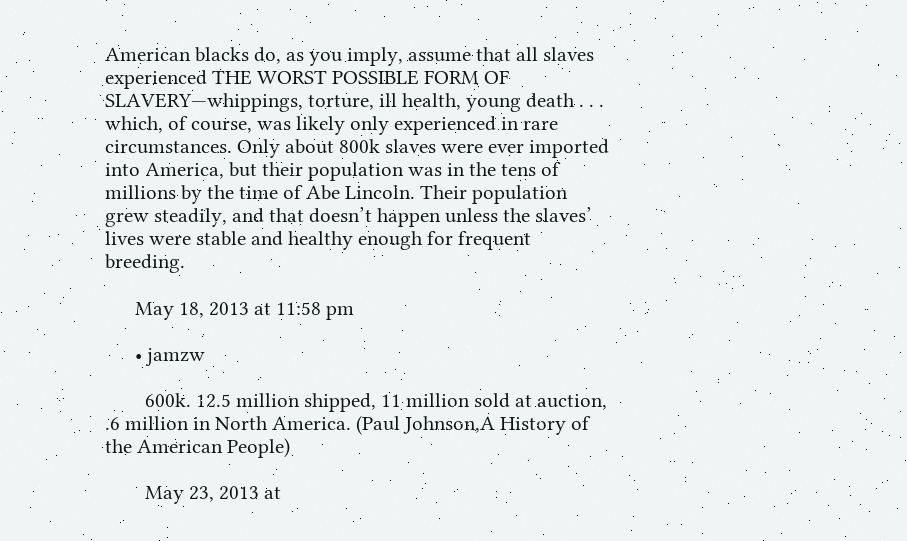American blacks do, as you imply, assume that all slaves experienced THE WORST POSSIBLE FORM OF SLAVERY—whippings, torture, ill health, young death . . . which, of course, was likely only experienced in rare circumstances. Only about 800k slaves were ever imported into America, but their population was in the tens of millions by the time of Abe Lincoln. Their population grew steadily, and that doesn’t happen unless the slaves’ lives were stable and healthy enough for frequent breeding.

      May 18, 2013 at 11:58 pm

      • jamzw

        600k. 12.5 million shipped, 11 million sold at auction, .6 million in North America. (Paul Johnson,A History of the American People)

        May 23, 2013 at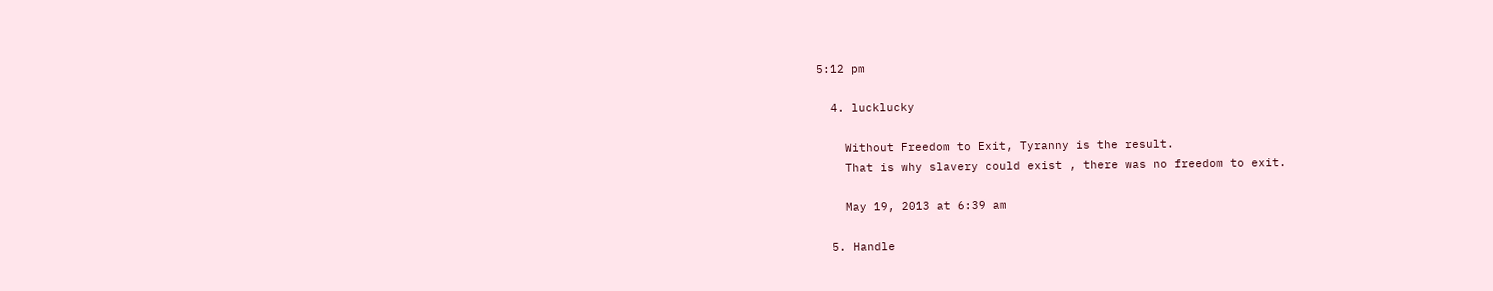5:12 pm

  4. lucklucky

    Without Freedom to Exit, Tyranny is the result.
    That is why slavery could exist , there was no freedom to exit.

    May 19, 2013 at 6:39 am

  5. Handle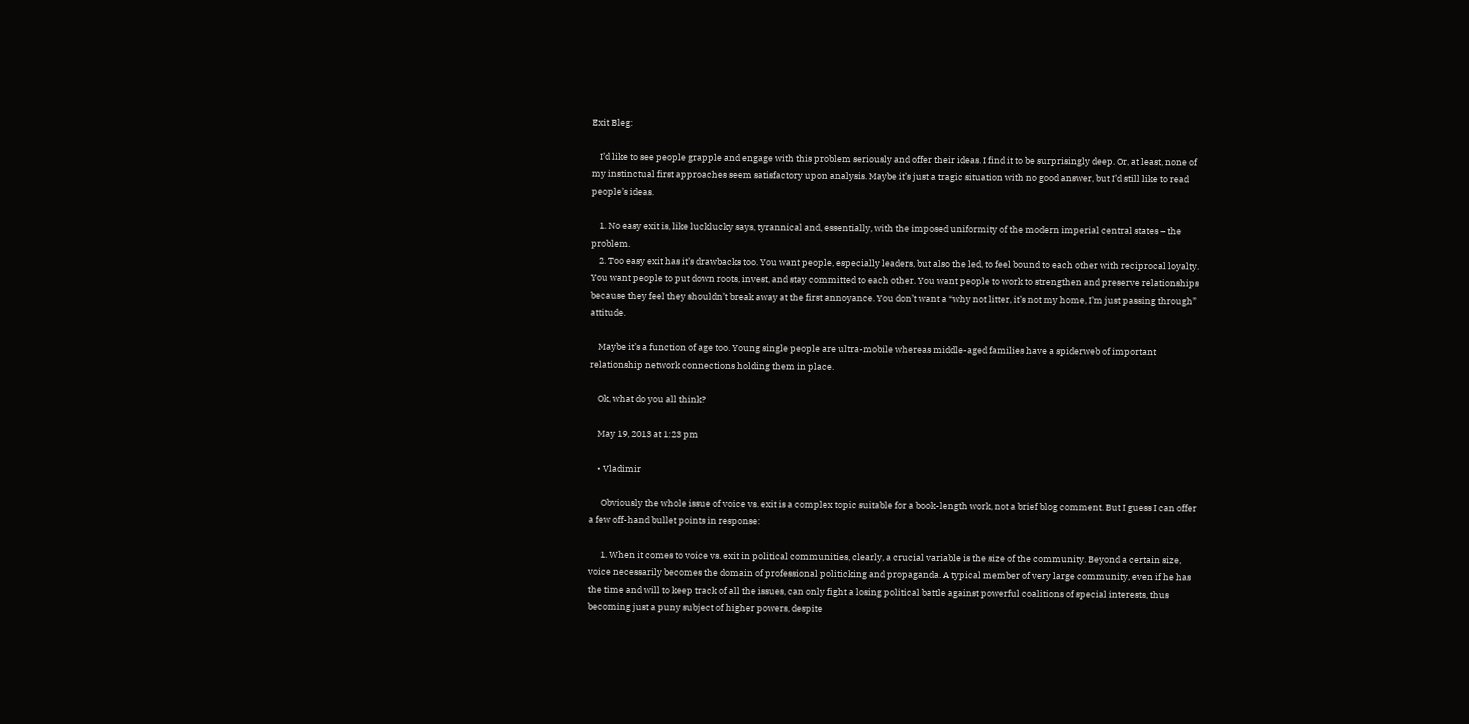Exit Bleg:

    I’d like to see people grapple and engage with this problem seriously and offer their ideas. I find it to be surprisingly deep. Or, at least, none of my instinctual first approaches seem satisfactory upon analysis. Maybe it’s just a tragic situation with no good answer, but I’d still like to read people’s ideas.

    1. No easy exit is, like lucklucky says, tyrannical and, essentially, with the imposed uniformity of the modern imperial central states – the problem.
    2. Too easy exit has it’s drawbacks too. You want people, especially leaders, but also the led, to feel bound to each other with reciprocal loyalty. You want people to put down roots, invest, and stay committed to each other. You want people to work to strengthen and preserve relationships because they feel they shouldn’t break away at the first annoyance. You don’t want a “why not litter, it’s not my home, I’m just passing through” attitude.

    Maybe it’s a function of age too. Young single people are ultra-mobile whereas middle-aged families have a spiderweb of important relationship network connections holding them in place.

    Ok, what do you all think?

    May 19, 2013 at 1:23 pm

    • Vladimir

      Obviously the whole issue of voice vs. exit is a complex topic suitable for a book-length work, not a brief blog comment. But I guess I can offer a few off-hand bullet points in response:

      1. When it comes to voice vs. exit in political communities, clearly, a crucial variable is the size of the community. Beyond a certain size, voice necessarily becomes the domain of professional politicking and propaganda. A typical member of very large community, even if he has the time and will to keep track of all the issues, can only fight a losing political battle against powerful coalitions of special interests, thus becoming just a puny subject of higher powers, despite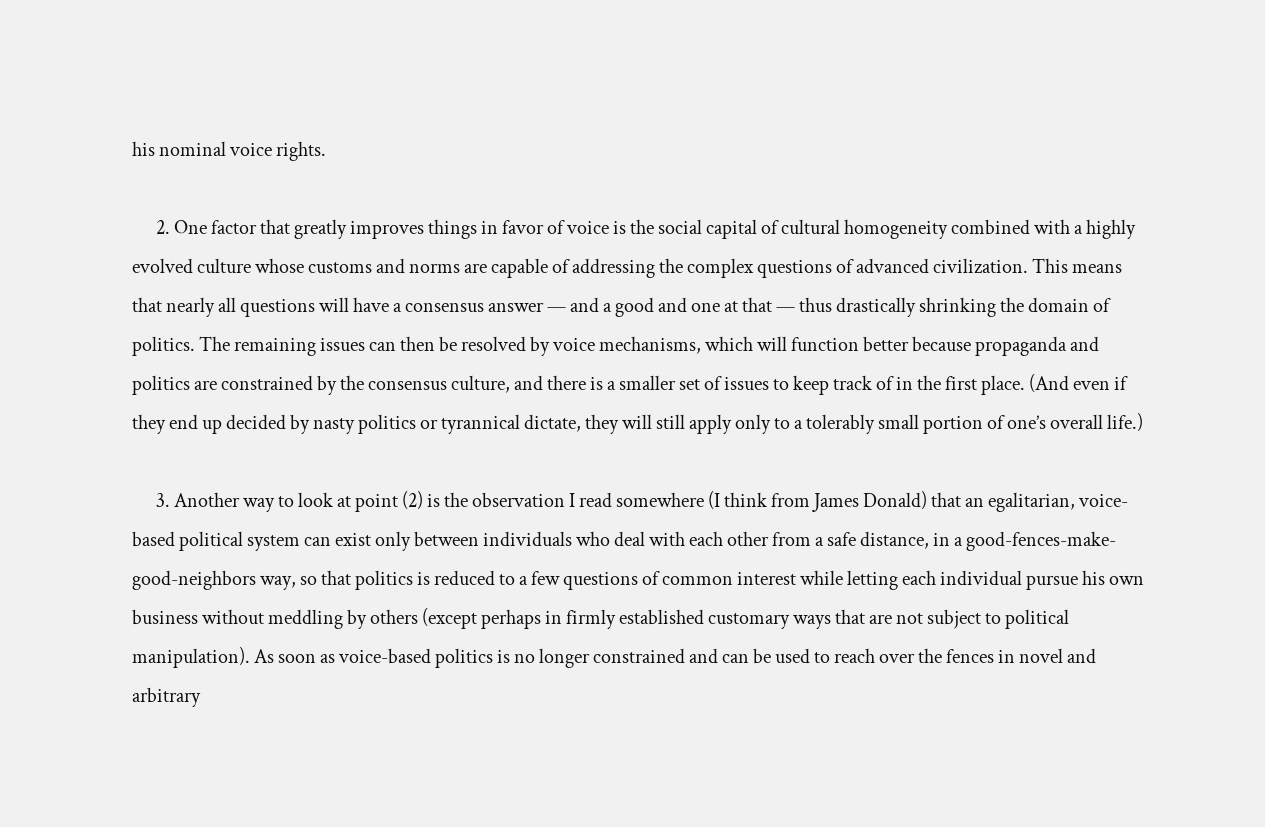his nominal voice rights.

      2. One factor that greatly improves things in favor of voice is the social capital of cultural homogeneity combined with a highly evolved culture whose customs and norms are capable of addressing the complex questions of advanced civilization. This means that nearly all questions will have a consensus answer — and a good and one at that — thus drastically shrinking the domain of politics. The remaining issues can then be resolved by voice mechanisms, which will function better because propaganda and politics are constrained by the consensus culture, and there is a smaller set of issues to keep track of in the first place. (And even if they end up decided by nasty politics or tyrannical dictate, they will still apply only to a tolerably small portion of one’s overall life.)

      3. Another way to look at point (2) is the observation I read somewhere (I think from James Donald) that an egalitarian, voice-based political system can exist only between individuals who deal with each other from a safe distance, in a good-fences-make-good-neighbors way, so that politics is reduced to a few questions of common interest while letting each individual pursue his own business without meddling by others (except perhaps in firmly established customary ways that are not subject to political manipulation). As soon as voice-based politics is no longer constrained and can be used to reach over the fences in novel and arbitrary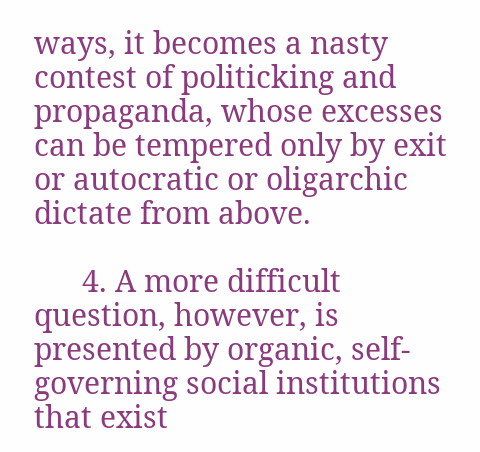ways, it becomes a nasty contest of politicking and propaganda, whose excesses can be tempered only by exit or autocratic or oligarchic dictate from above.

      4. A more difficult question, however, is presented by organic, self-governing social institutions that exist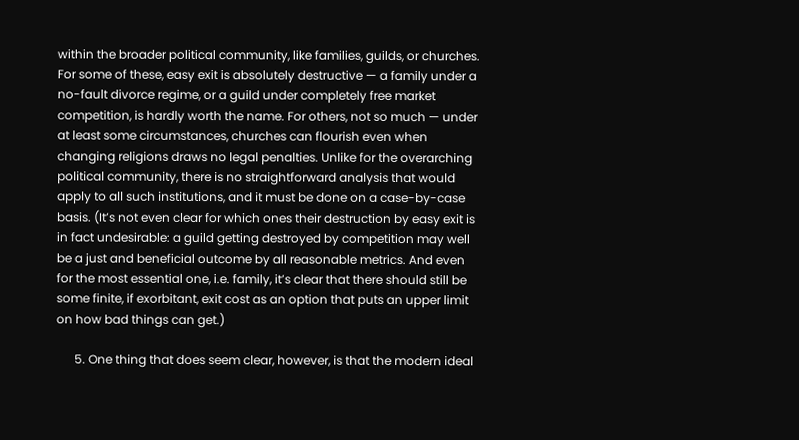within the broader political community, like families, guilds, or churches. For some of these, easy exit is absolutely destructive — a family under a no-fault divorce regime, or a guild under completely free market competition, is hardly worth the name. For others, not so much — under at least some circumstances, churches can flourish even when changing religions draws no legal penalties. Unlike for the overarching political community, there is no straightforward analysis that would apply to all such institutions, and it must be done on a case-by-case basis. (It’s not even clear for which ones their destruction by easy exit is in fact undesirable: a guild getting destroyed by competition may well be a just and beneficial outcome by all reasonable metrics. And even for the most essential one, i.e. family, it’s clear that there should still be some finite, if exorbitant, exit cost as an option that puts an upper limit on how bad things can get.)

      5. One thing that does seem clear, however, is that the modern ideal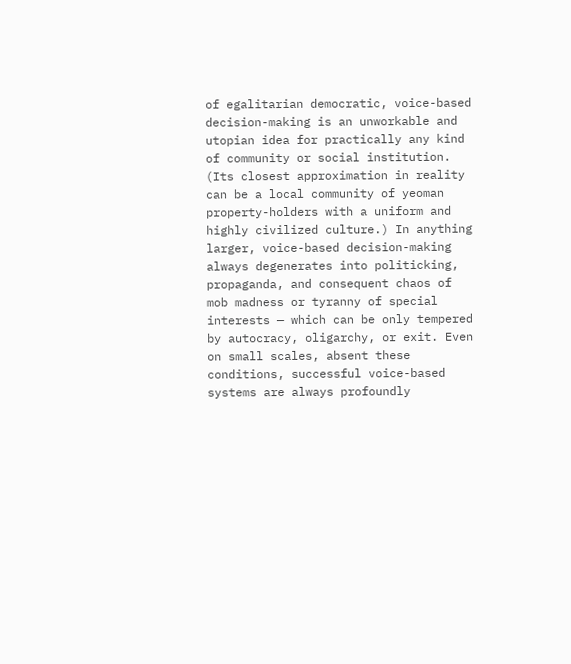of egalitarian democratic, voice-based decision-making is an unworkable and utopian idea for practically any kind of community or social institution. (Its closest approximation in reality can be a local community of yeoman property-holders with a uniform and highly civilized culture.) In anything larger, voice-based decision-making always degenerates into politicking, propaganda, and consequent chaos of mob madness or tyranny of special interests — which can be only tempered by autocracy, oligarchy, or exit. Even on small scales, absent these conditions, successful voice-based systems are always profoundly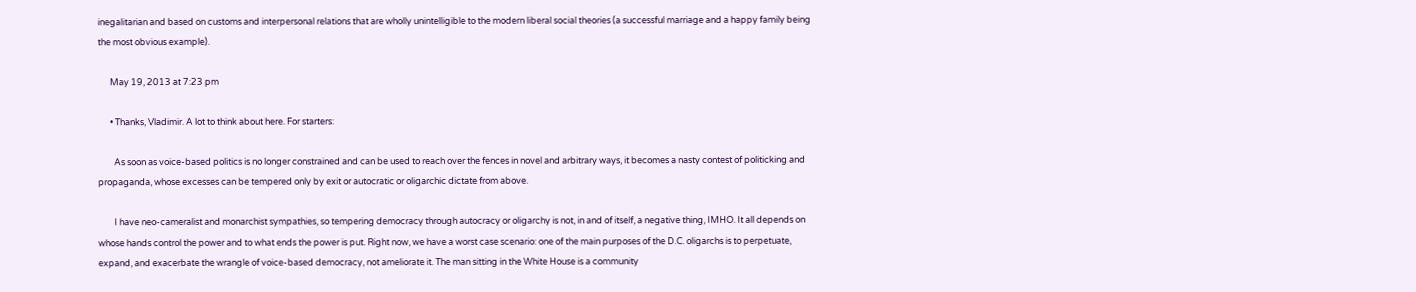inegalitarian and based on customs and interpersonal relations that are wholly unintelligible to the modern liberal social theories (a successful marriage and a happy family being the most obvious example).

      May 19, 2013 at 7:23 pm

      • Thanks, Vladimir. A lot to think about here. For starters:

        As soon as voice-based politics is no longer constrained and can be used to reach over the fences in novel and arbitrary ways, it becomes a nasty contest of politicking and propaganda, whose excesses can be tempered only by exit or autocratic or oligarchic dictate from above.

        I have neo-cameralist and monarchist sympathies, so tempering democracy through autocracy or oligarchy is not, in and of itself, a negative thing, IMHO. It all depends on whose hands control the power and to what ends the power is put. Right now, we have a worst case scenario: one of the main purposes of the D.C. oligarchs is to perpetuate, expand, and exacerbate the wrangle of voice-based democracy, not ameliorate it. The man sitting in the White House is a community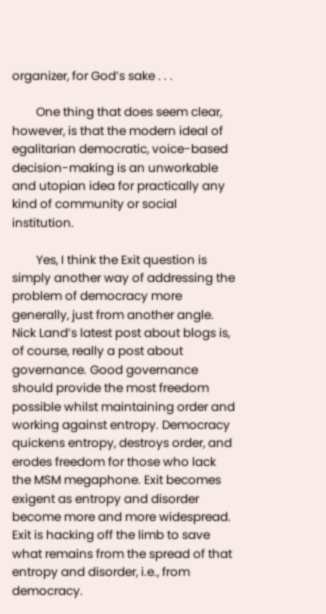organizer, for God’s sake . . .

        One thing that does seem clear, however, is that the modern ideal of egalitarian democratic, voice-based decision-making is an unworkable and utopian idea for practically any kind of community or social institution.

        Yes, I think the Exit question is simply another way of addressing the problem of democracy more generally, just from another angle. Nick Land’s latest post about blogs is, of course, really a post about governance. Good governance should provide the most freedom possible whilst maintaining order and working against entropy. Democracy quickens entropy, destroys order, and erodes freedom for those who lack the MSM megaphone. Exit becomes exigent as entropy and disorder become more and more widespread. Exit is hacking off the limb to save what remains from the spread of that entropy and disorder, i.e., from democracy.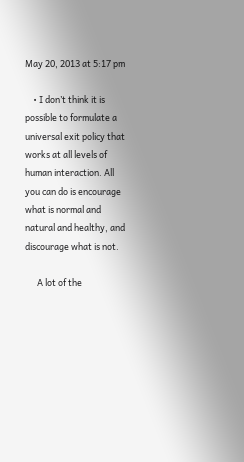May 20, 2013 at 5:17 pm

    • I don’t think it is possible to formulate a universal exit policy that works at all levels of human interaction. All you can do is encourage what is normal and natural and healthy, and discourage what is not.

      A lot of the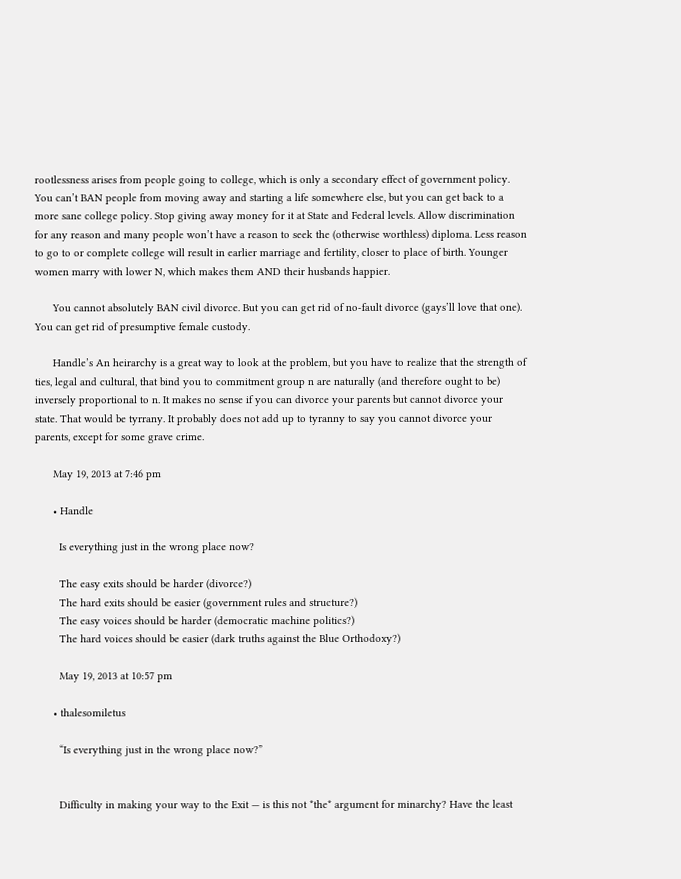rootlessness arises from people going to college, which is only a secondary effect of government policy. You can’t BAN people from moving away and starting a life somewhere else, but you can get back to a more sane college policy. Stop giving away money for it at State and Federal levels. Allow discrimination for any reason and many people won’t have a reason to seek the (otherwise worthless) diploma. Less reason to go to or complete college will result in earlier marriage and fertility, closer to place of birth. Younger women marry with lower N, which makes them AND their husbands happier.

      You cannot absolutely BAN civil divorce. But you can get rid of no-fault divorce (gays’ll love that one). You can get rid of presumptive female custody.

      Handle’s An heirarchy is a great way to look at the problem, but you have to realize that the strength of ties, legal and cultural, that bind you to commitment group n are naturally (and therefore ought to be) inversely proportional to n. It makes no sense if you can divorce your parents but cannot divorce your state. That would be tyrrany. It probably does not add up to tyranny to say you cannot divorce your parents, except for some grave crime.

      May 19, 2013 at 7:46 pm

      • Handle

        Is everything just in the wrong place now?

        The easy exits should be harder (divorce?)
        The hard exits should be easier (government rules and structure?)
        The easy voices should be harder (democratic machine politics?)
        The hard voices should be easier (dark truths against the Blue Orthodoxy?)

        May 19, 2013 at 10:57 pm

      • thalesomiletus

        “Is everything just in the wrong place now?”


        Difficulty in making your way to the Exit — is this not *the* argument for minarchy? Have the least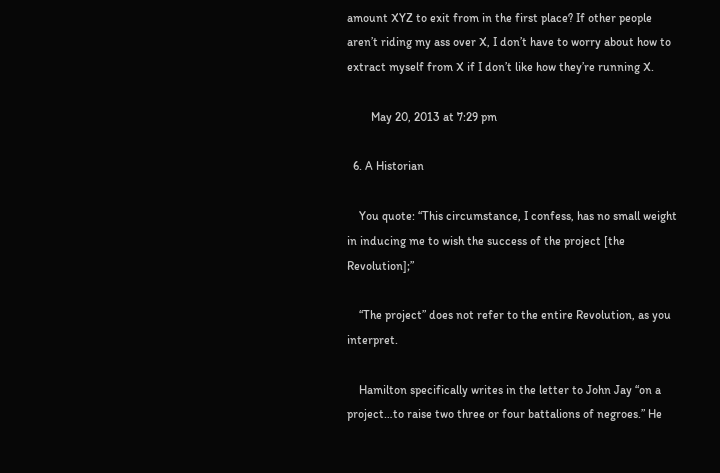amount XYZ to exit from in the first place? If other people aren’t riding my ass over X, I don’t have to worry about how to extract myself from X if I don’t like how they’re running X.

        May 20, 2013 at 7:29 pm

  6. A Historian

    You quote: “This circumstance, I confess, has no small weight in inducing me to wish the success of the project [the Revolution];”

    “The project” does not refer to the entire Revolution, as you interpret.

    Hamilton specifically writes in the letter to John Jay “on a project…to raise two three or four battalions of negroes.” He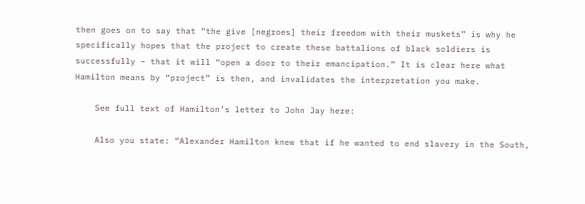then goes on to say that “the give [negroes] their freedom with their muskets” is why he specifically hopes that the project to create these battalions of black soldiers is successfully – that it will “open a door to their emancipation.” It is clear here what Hamilton means by “project” is then, and invalidates the interpretation you make.

    See full text of Hamilton’s letter to John Jay here:

    Also you state: “Alexander Hamilton knew that if he wanted to end slavery in the South,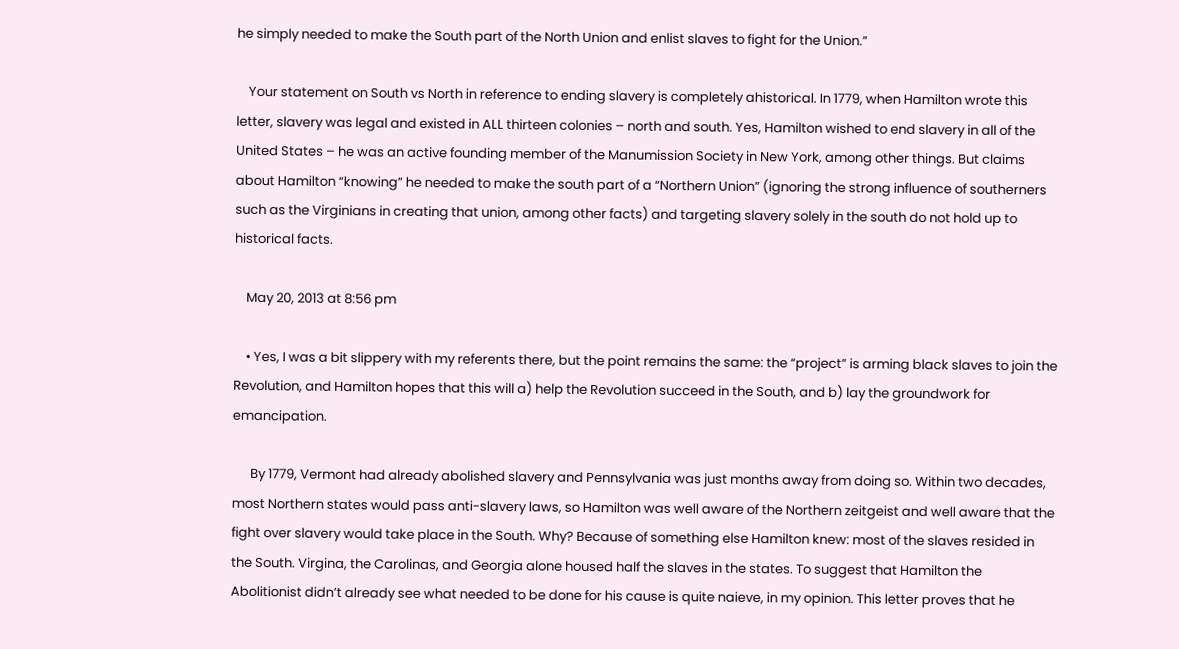he simply needed to make the South part of the North Union and enlist slaves to fight for the Union.”

    Your statement on South vs North in reference to ending slavery is completely ahistorical. In 1779, when Hamilton wrote this letter, slavery was legal and existed in ALL thirteen colonies – north and south. Yes, Hamilton wished to end slavery in all of the United States – he was an active founding member of the Manumission Society in New York, among other things. But claims about Hamilton “knowing” he needed to make the south part of a “Northern Union” (ignoring the strong influence of southerners such as the Virginians in creating that union, among other facts) and targeting slavery solely in the south do not hold up to historical facts.

    May 20, 2013 at 8:56 pm

    • Yes, I was a bit slippery with my referents there, but the point remains the same: the “project” is arming black slaves to join the Revolution, and Hamilton hopes that this will a) help the Revolution succeed in the South, and b) lay the groundwork for emancipation.

      By 1779, Vermont had already abolished slavery and Pennsylvania was just months away from doing so. Within two decades, most Northern states would pass anti-slavery laws, so Hamilton was well aware of the Northern zeitgeist and well aware that the fight over slavery would take place in the South. Why? Because of something else Hamilton knew: most of the slaves resided in the South. Virgina, the Carolinas, and Georgia alone housed half the slaves in the states. To suggest that Hamilton the Abolitionist didn’t already see what needed to be done for his cause is quite naieve, in my opinion. This letter proves that he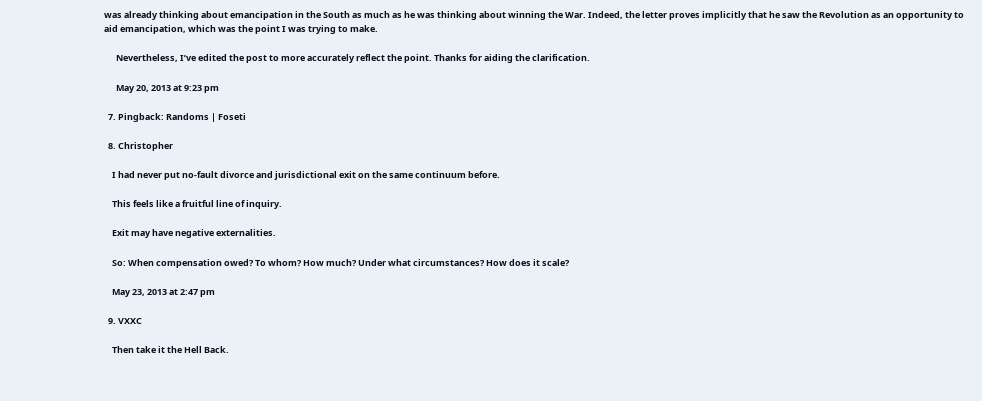was already thinking about emancipation in the South as much as he was thinking about winning the War. Indeed, the letter proves implicitly that he saw the Revolution as an opportunity to aid emancipation, which was the point I was trying to make.

      Nevertheless, I’ve edited the post to more accurately reflect the point. Thanks for aiding the clarification.

      May 20, 2013 at 9:23 pm

  7. Pingback: Randoms | Foseti

  8. Christopher

    I had never put no-fault divorce and jurisdictional exit on the same continuum before.

    This feels like a fruitful line of inquiry.

    Exit may have negative externalities.

    So: When compensation owed? To whom? How much? Under what circumstances? How does it scale?

    May 23, 2013 at 2:47 pm

  9. VXXC

    Then take it the Hell Back.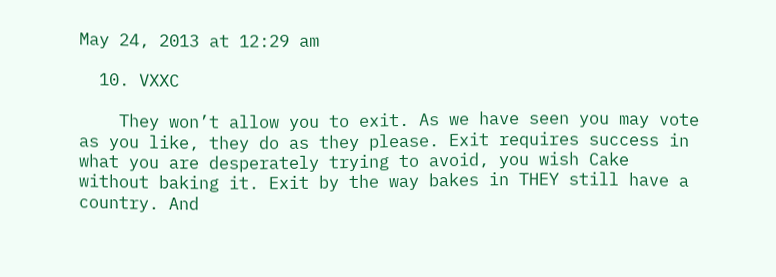May 24, 2013 at 12:29 am

  10. VXXC

    They won’t allow you to exit. As we have seen you may vote as you like, they do as they please. Exit requires success in what you are desperately trying to avoid, you wish Cake without baking it. Exit by the way bakes in THEY still have a country. And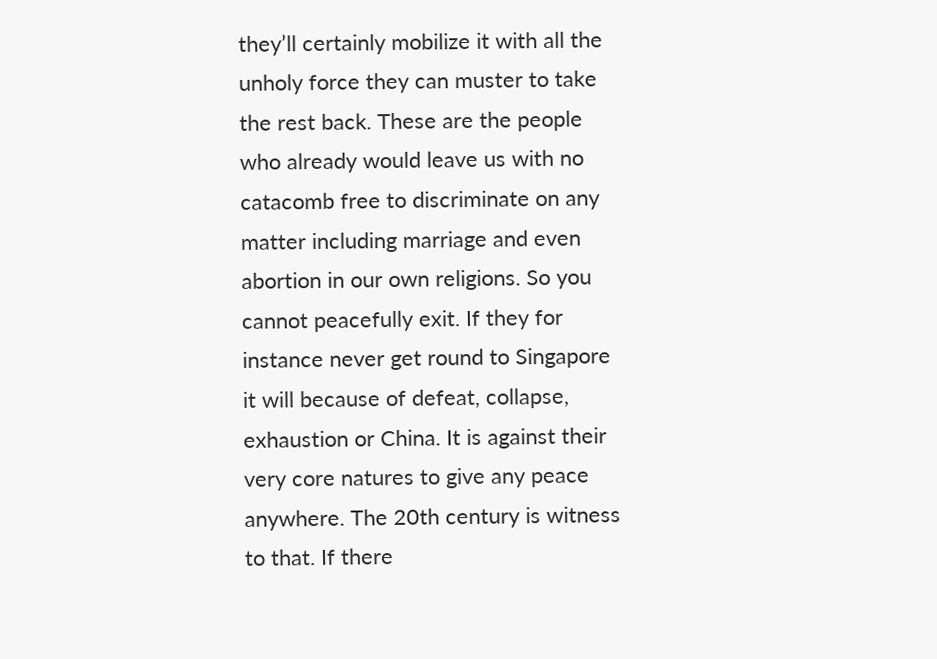they’ll certainly mobilize it with all the unholy force they can muster to take the rest back. These are the people who already would leave us with no catacomb free to discriminate on any matter including marriage and even abortion in our own religions. So you cannot peacefully exit. If they for instance never get round to Singapore it will because of defeat, collapse, exhaustion or China. It is against their very core natures to give any peace anywhere. The 20th century is witness to that. If there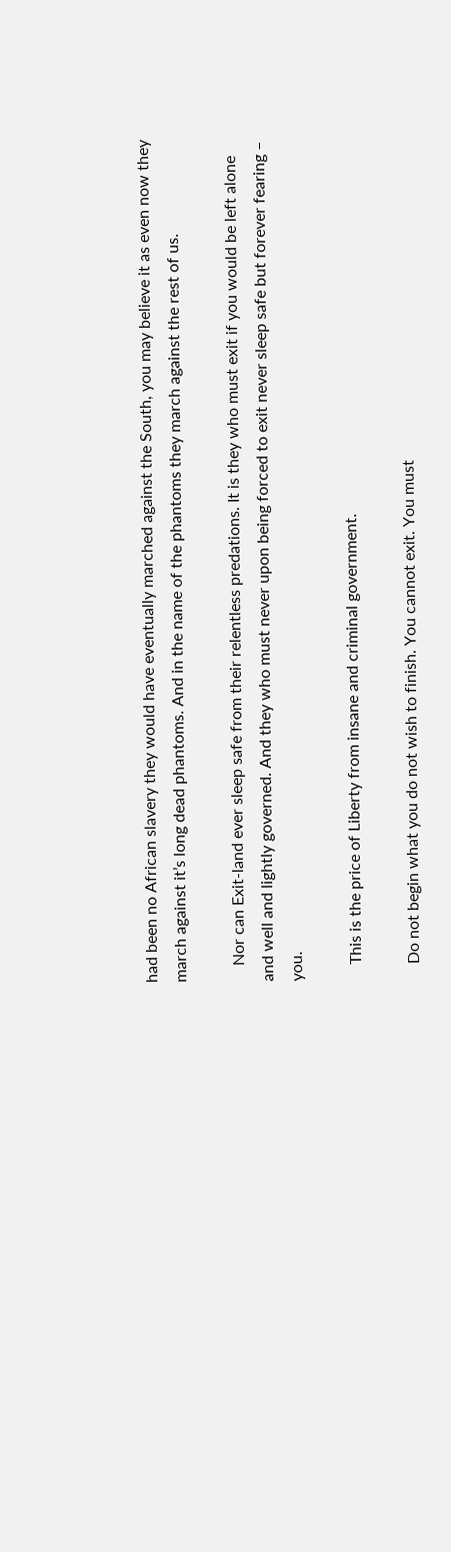had been no African slavery they would have eventually marched against the South, you may believe it as even now they march against it’s long dead phantoms. And in the name of the phantoms they march against the rest of us.

    Nor can Exit-land ever sleep safe from their relentless predations. It is they who must exit if you would be left alone and well and lightly governed. And they who must never upon being forced to exit never sleep safe but forever fearing – you.

    This is the price of Liberty from insane and criminal government.

    Do not begin what you do not wish to finish. You cannot exit. You must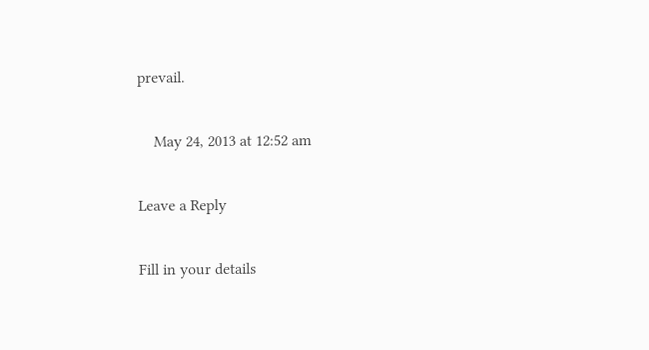prevail.

    May 24, 2013 at 12:52 am

Leave a Reply

Fill in your details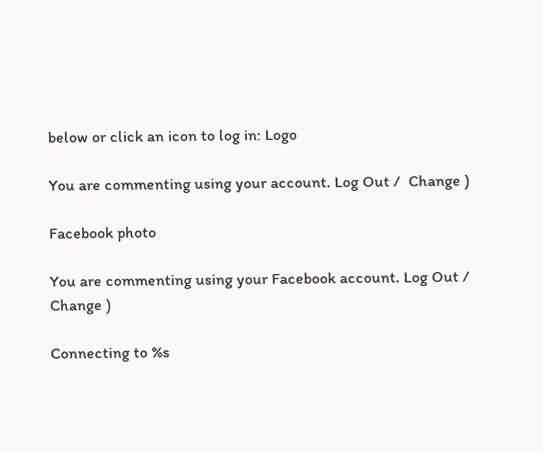below or click an icon to log in: Logo

You are commenting using your account. Log Out /  Change )

Facebook photo

You are commenting using your Facebook account. Log Out /  Change )

Connecting to %s